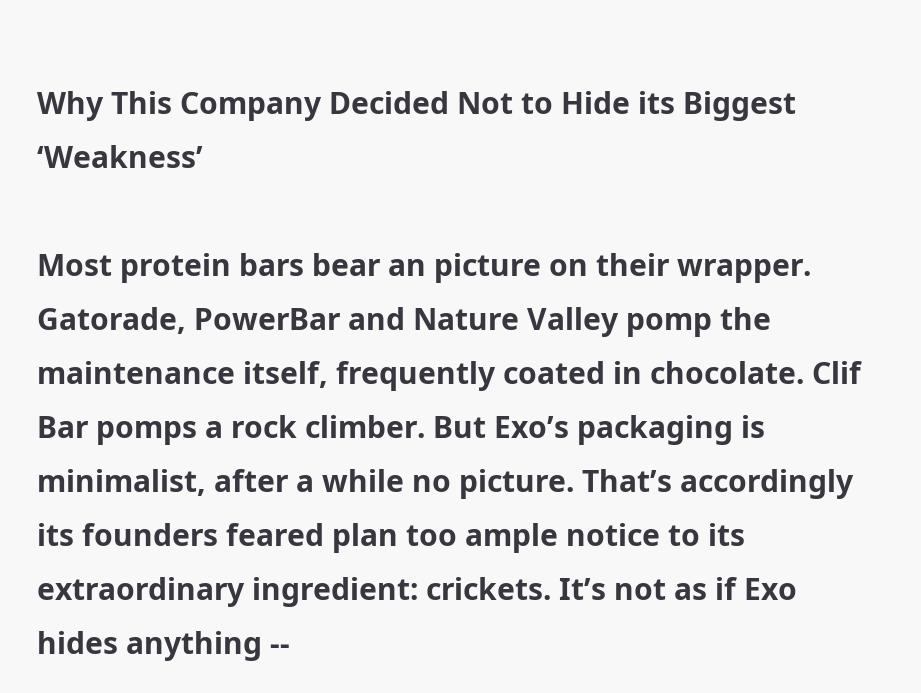Why This Company Decided Not to Hide its Biggest ‘Weakness’

Most protein bars bear an picture on their wrapper. Gatorade, PowerBar and Nature Valley pomp the maintenance itself, frequently coated in chocolate. Clif Bar pomps a rock climber. But Exo’s packaging is minimalist, after a while no picture. That’s accordingly its founders feared plan too ample notice to its extraordinary ingredient: crickets. It’s not as if Exo hides anything --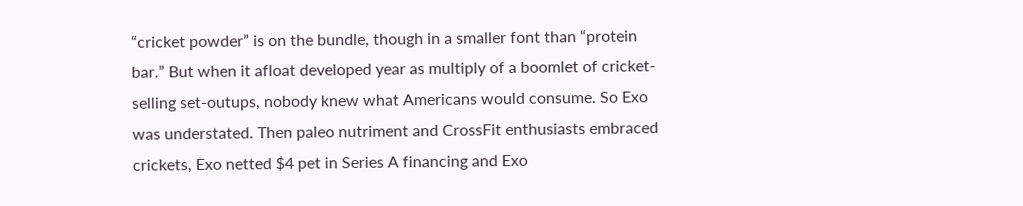“cricket powder” is on the bundle, though in a smaller font than “protein bar.” But when it afloat developed year as multiply of a boomlet of cricket-selling set-outups, nobody knew what Americans would consume. So Exo was understated. Then paleo nutriment and CrossFit enthusiasts embraced crickets, Exo netted $4 pet in Series A financing and Exo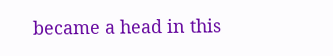became a head in this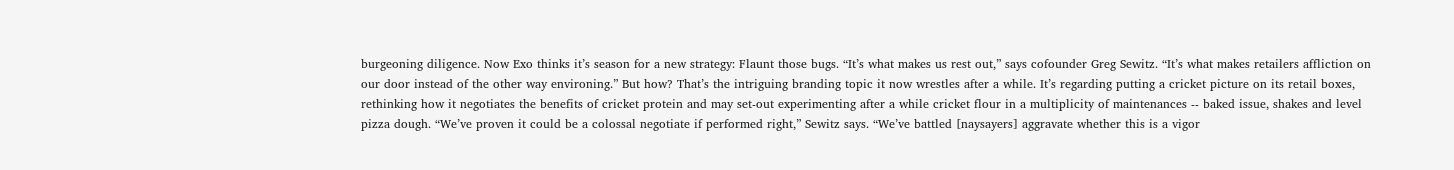burgeoning diligence. Now Exo thinks it’s season for a new strategy: Flaunt those bugs. “It’s what makes us rest out,” says cofounder Greg Sewitz. “It’s what makes retailers affliction on our door instead of the other way environing.” But how? That’s the intriguing branding topic it now wrestles after a while. It’s regarding putting a cricket picture on its retail boxes, rethinking how it negotiates the benefits of cricket protein and may set-out experimenting after a while cricket flour in a multiplicity of maintenances -- baked issue, shakes and level pizza dough. “We’ve proven it could be a colossal negotiate if performed right,” Sewitz says. “We’ve battled [naysayers] aggravate whether this is a vigor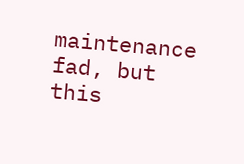maintenance fad, but this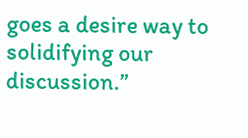goes a desire way to solidifying our discussion.”